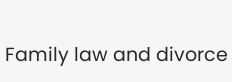Family law and divorce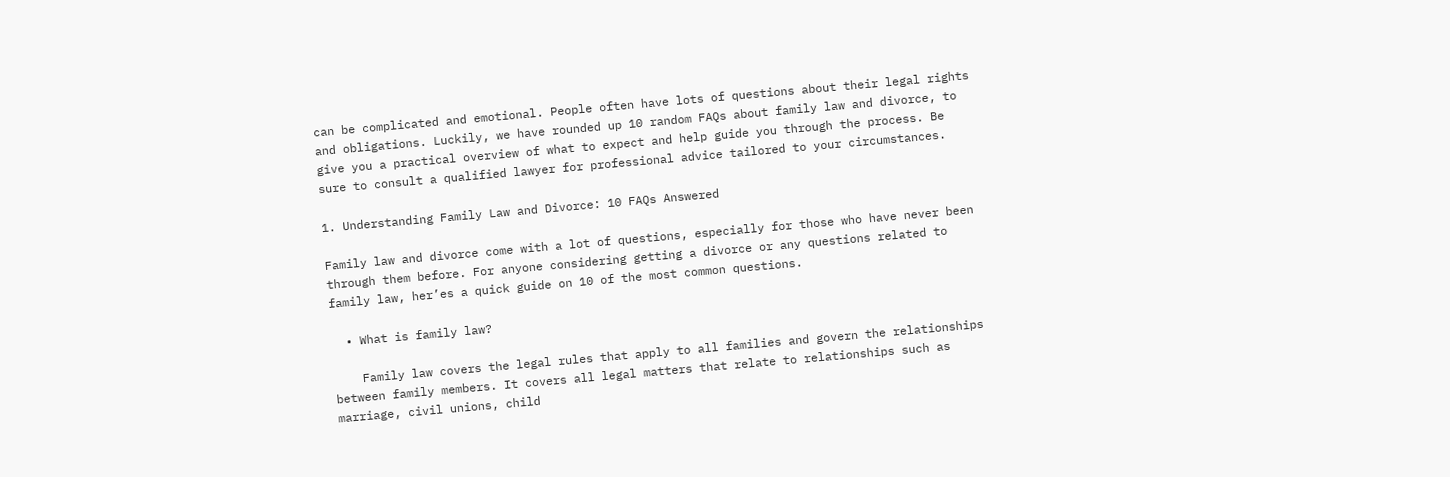can be complicated and emotional. People often have lots of questions about their legal rights and obligations. Luckily, we have rounded up 10 random FAQs about family law and divorce, to give you a practical overview of what to expect and help guide you through the process. Be sure to consult a qualified lawyer for professional advice tailored to your circumstances.

1. Understanding Family Law and Divorce: 10 FAQs Answered

Family law and divorce come with a lot of questions, especially for those who have never been through them before. For anyone considering getting a divorce or any questions related to family law, her’es a quick guide on 10 of the most common questions.

  • What is family law?

    Family law covers the legal rules that apply to all families and govern the relationships between family members. It covers all legal matters that relate to relationships such as marriage, civil unions, child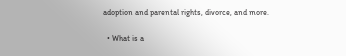adoption and parental rights, divorce, and more.

  • What is a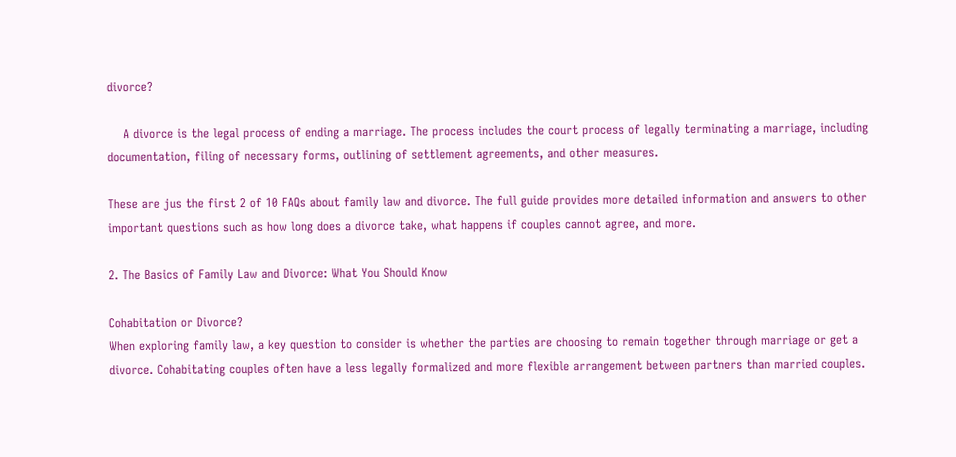divorce?

    A divorce is the legal process of ending a marriage. The process includes the court process of legally terminating a marriage, including documentation, filing of necessary forms, outlining of settlement agreements, and other measures.

These are jus the first 2 of 10 FAQs about family law and divorce. The full guide provides more detailed information and answers to other important questions such as how long does a divorce take, what happens if couples cannot agree, and more.

2. The Basics of Family Law and Divorce: What You Should Know

Cohabitation or Divorce?
When exploring family law, a key question to consider is whether the parties are choosing to remain together through marriage or get a divorce. Cohabitating couples often have a less legally formalized and more flexible arrangement between partners than married couples.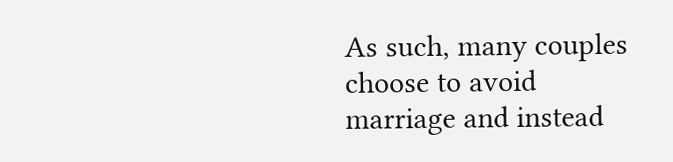As such, many couples choose to avoid marriage and instead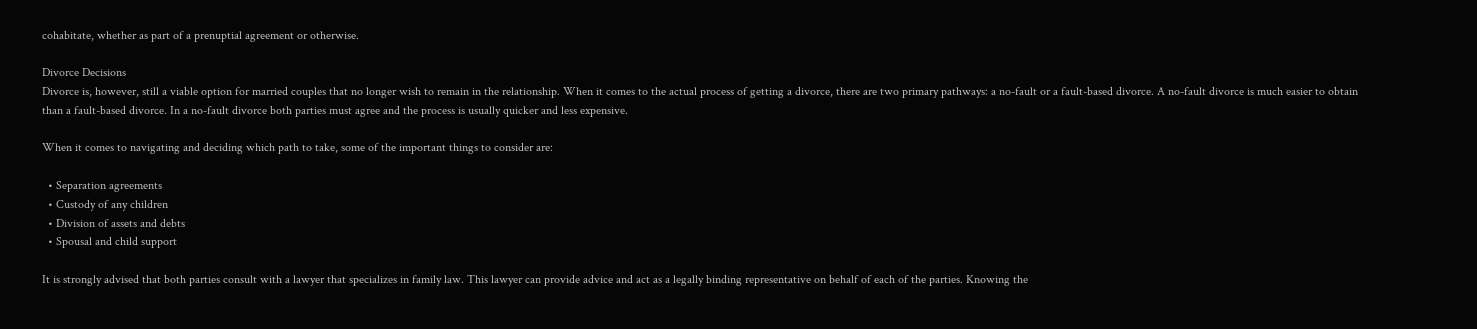cohabitate, whether as part of a prenuptial agreement or otherwise.

Divorce Decisions
Divorce is, however, still a viable option for married couples that no longer wish to remain in the relationship. When it comes to the actual process of getting a divorce, there are two primary pathways: a no-fault or a fault-based divorce. A no-fault divorce is much easier to obtain than a fault-based divorce. In a no-fault divorce both parties must agree and the process is usually quicker and less expensive.

When it comes to navigating and deciding which path to take, some of the important things to consider are:

  • Separation agreements
  • Custody of any children
  • Division of assets and debts
  • Spousal and child support

It is strongly advised that both parties consult with a lawyer that specializes in family law. This lawyer can provide advice and act as a legally binding representative on behalf of each of the parties. Knowing the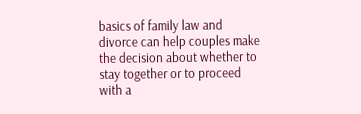basics of family law and divorce can help couples make the decision about whether to stay together or to proceed with a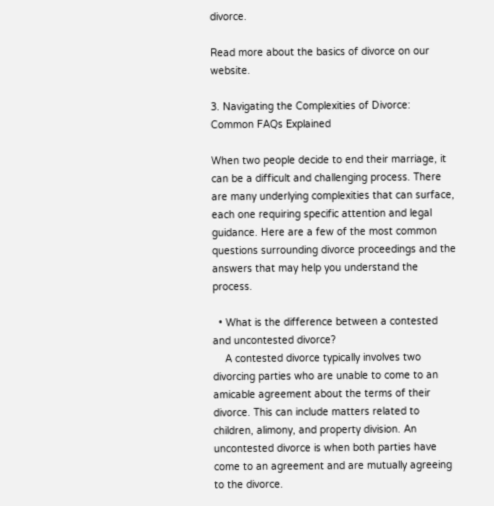divorce.

Read more about the basics of divorce on our website.

3. Navigating the Complexities of Divorce: Common FAQs Explained

When two people decide to end their marriage, it can be a difficult and challenging process. There are many underlying complexities that can surface, each one requiring specific attention and legal guidance. Here are a few of the most common questions surrounding divorce proceedings and the answers that may help you understand the process.

  • What is the difference between a contested and uncontested divorce?
    A contested divorce typically involves two divorcing parties who are unable to come to an amicable agreement about the terms of their divorce. This can include matters related to children, alimony, and property division. An uncontested divorce is when both parties have come to an agreement and are mutually agreeing to the divorce.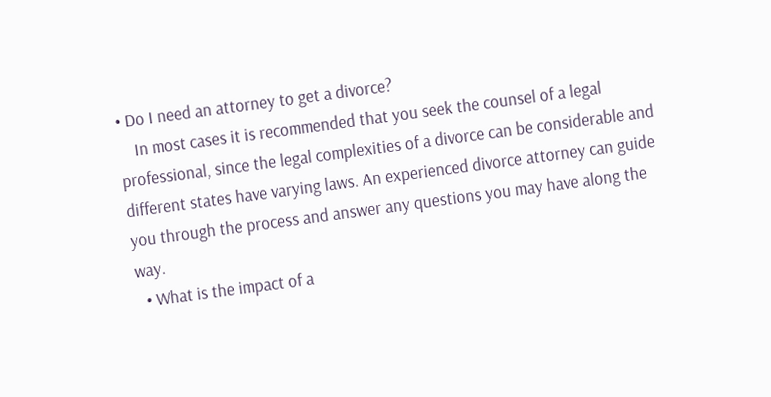• Do I need an attorney to get a divorce?
    In most cases it is recommended that you seek the counsel of a legal professional, since the legal complexities of a divorce can be considerable and different states have varying laws. An experienced divorce attorney can guide you through the process and answer any questions you may have along the way.
  • What is the impact of a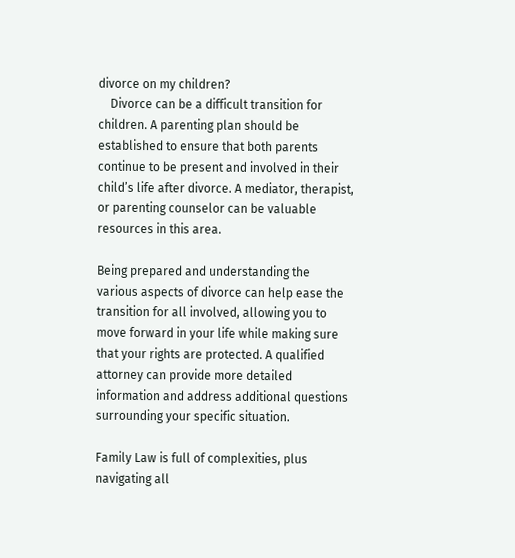divorce on my children?
    Divorce can be a difficult transition for children. A parenting plan should be established to ensure that both parents continue to be present and involved in their child’s life after divorce. A mediator, therapist, or parenting counselor can be valuable resources in this area.

Being prepared and understanding the various aspects of divorce can help ease the transition for all involved, allowing you to move forward in your life while making sure that your rights are protected. A qualified attorney can provide more detailed information and address additional questions surrounding your specific situation.

Family Law is full of complexities, plus navigating all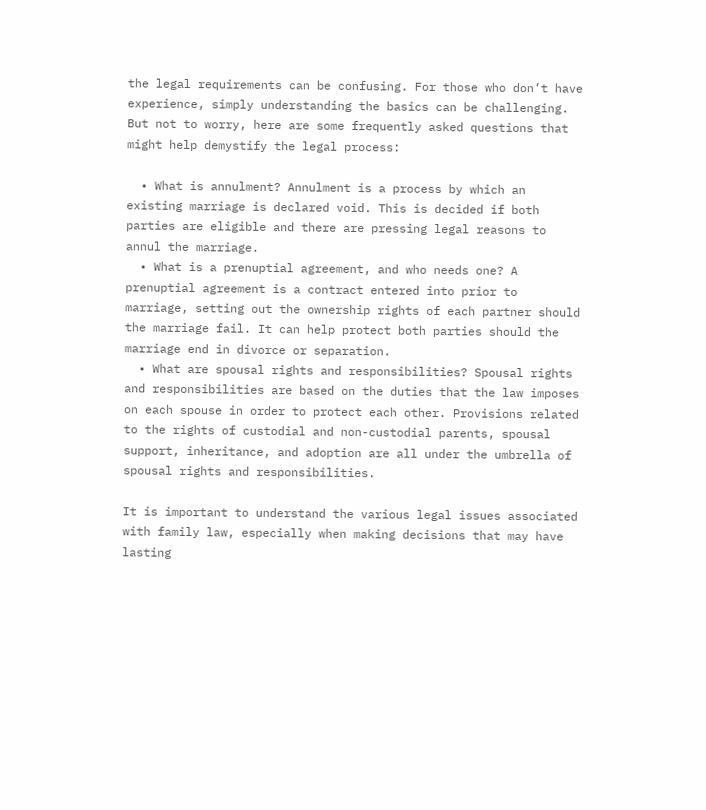the legal requirements can be confusing. For those who don’t have experience, simply understanding the basics can be challenging. But not to worry, here are some frequently asked questions that might help demystify the legal process:

  • What is annulment? Annulment is a process by which an existing marriage is declared void. This is decided if both parties are eligible and there are pressing legal reasons to annul the marriage.
  • What is a prenuptial agreement, and who needs one? A prenuptial agreement is a contract entered into prior to marriage, setting out the ownership rights of each partner should the marriage fail. It can help protect both parties should the marriage end in divorce or separation.
  • What are spousal rights and responsibilities? Spousal rights and responsibilities are based on the duties that the law imposes on each spouse in order to protect each other. Provisions related to the rights of custodial and non-custodial parents, spousal support, inheritance, and adoption are all under the umbrella of spousal rights and responsibilities.

It is important to understand the various legal issues associated with family law, especially when making decisions that may have lasting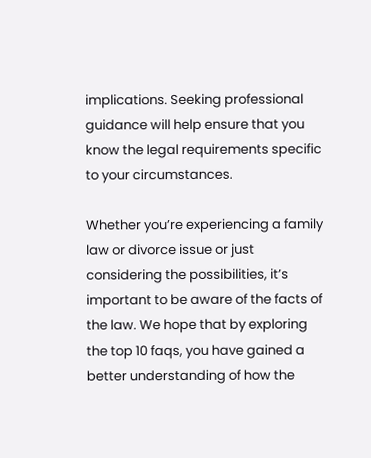implications. Seeking professional guidance will help ensure that you know the legal requirements specific to your circumstances.

Whether you’re experiencing a family law or divorce issue or just considering the possibilities, it’s important to be aware of the facts of the law. We hope that by exploring the top 10 faqs, you have gained a better understanding of how the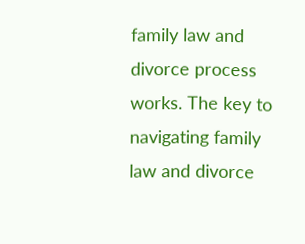family law and divorce process works. The key to navigating family law and divorce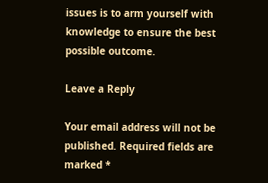issues is to arm yourself with knowledge to ensure the best possible outcome.

Leave a Reply

Your email address will not be published. Required fields are marked *